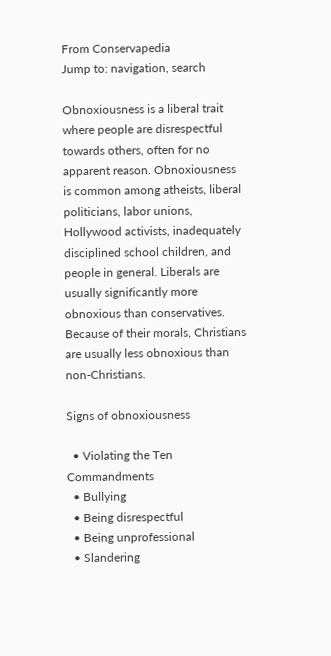From Conservapedia
Jump to: navigation, search

Obnoxiousness is a liberal trait where people are disrespectful towards others, often for no apparent reason. Obnoxiousness is common among atheists, liberal politicians, labor unions, Hollywood activists, inadequately disciplined school children, and people in general. Liberals are usually significantly more obnoxious than conservatives. Because of their morals, Christians are usually less obnoxious than non-Christians.

Signs of obnoxiousness

  • Violating the Ten Commandments
  • Bullying
  • Being disrespectful
  • Being unprofessional
  • Slandering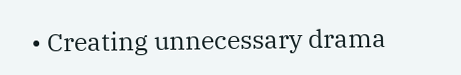• Creating unnecessary drama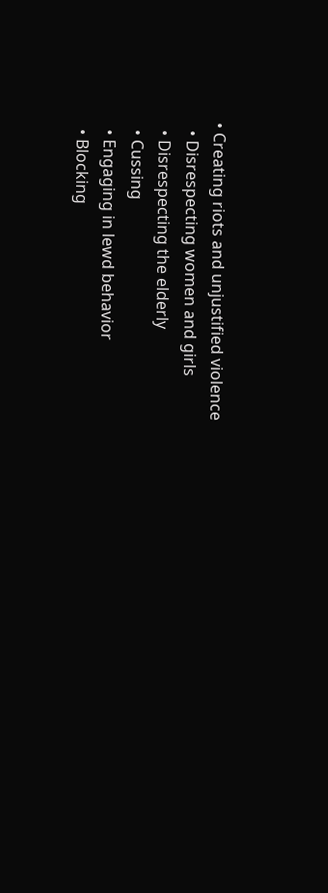• Creating riots and unjustified violence
  • Disrespecting women and girls
  • Disrespecting the elderly
  • Cussing
  • Engaging in lewd behavior
  • Blocking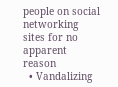people on social networking sites for no apparent reason
  • Vandalizing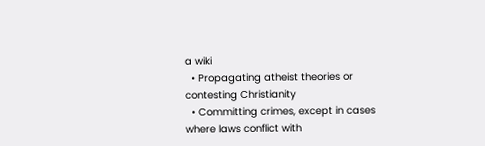a wiki
  • Propagating atheist theories or contesting Christianity
  • Committing crimes, except in cases where laws conflict with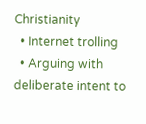Christianity
  • Internet trolling
  • Arguing with deliberate intent to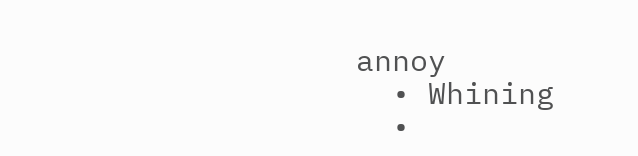annoy
  • Whining
  •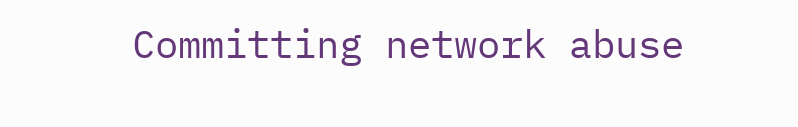Committing network abuse